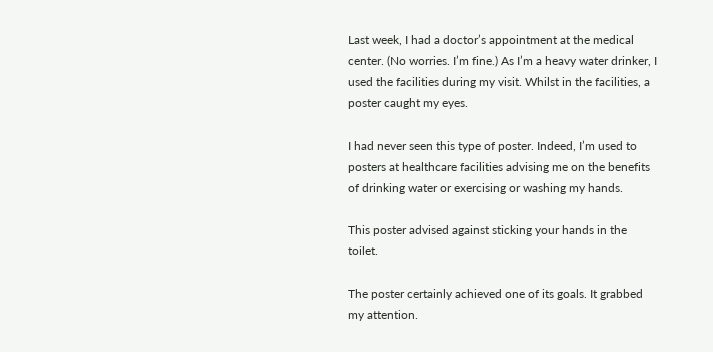Last week, I had a doctor’s appointment at the medical center. (No worries. I’m fine.) As I’m a heavy water drinker, I used the facilities during my visit. Whilst in the facilities, a poster caught my eyes.

I had never seen this type of poster. Indeed, I’m used to posters at healthcare facilities advising me on the benefits of drinking water or exercising or washing my hands.

This poster advised against sticking your hands in the toilet.

The poster certainly achieved one of its goals. It grabbed my attention.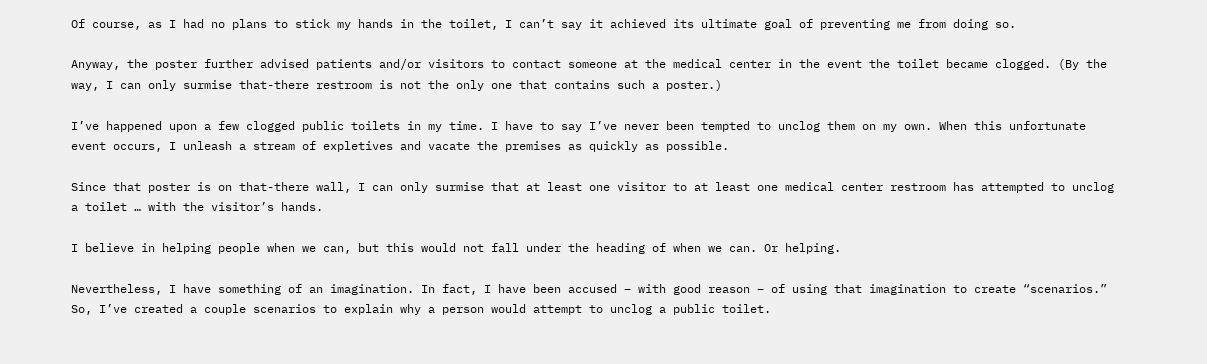Of course, as I had no plans to stick my hands in the toilet, I can’t say it achieved its ultimate goal of preventing me from doing so.

Anyway, the poster further advised patients and/or visitors to contact someone at the medical center in the event the toilet became clogged. (By the way, I can only surmise that-there restroom is not the only one that contains such a poster.)

I’ve happened upon a few clogged public toilets in my time. I have to say I’ve never been tempted to unclog them on my own. When this unfortunate event occurs, I unleash a stream of expletives and vacate the premises as quickly as possible.

Since that poster is on that-there wall, I can only surmise that at least one visitor to at least one medical center restroom has attempted to unclog a toilet … with the visitor’s hands.

I believe in helping people when we can, but this would not fall under the heading of when we can. Or helping.

Nevertheless, I have something of an imagination. In fact, I have been accused – with good reason – of using that imagination to create “scenarios.” So, I’ve created a couple scenarios to explain why a person would attempt to unclog a public toilet.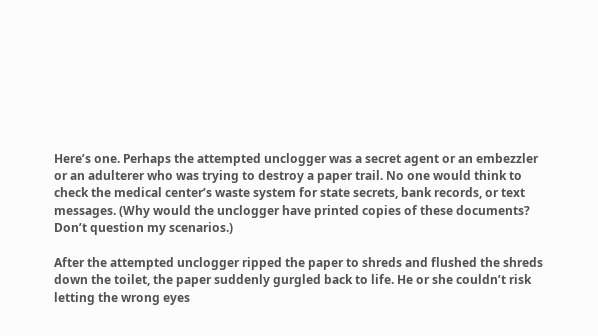Here’s one. Perhaps the attempted unclogger was a secret agent or an embezzler or an adulterer who was trying to destroy a paper trail. No one would think to check the medical center’s waste system for state secrets, bank records, or text messages. (Why would the unclogger have printed copies of these documents? Don’t question my scenarios.)

After the attempted unclogger ripped the paper to shreds and flushed the shreds down the toilet, the paper suddenly gurgled back to life. He or she couldn’t risk letting the wrong eyes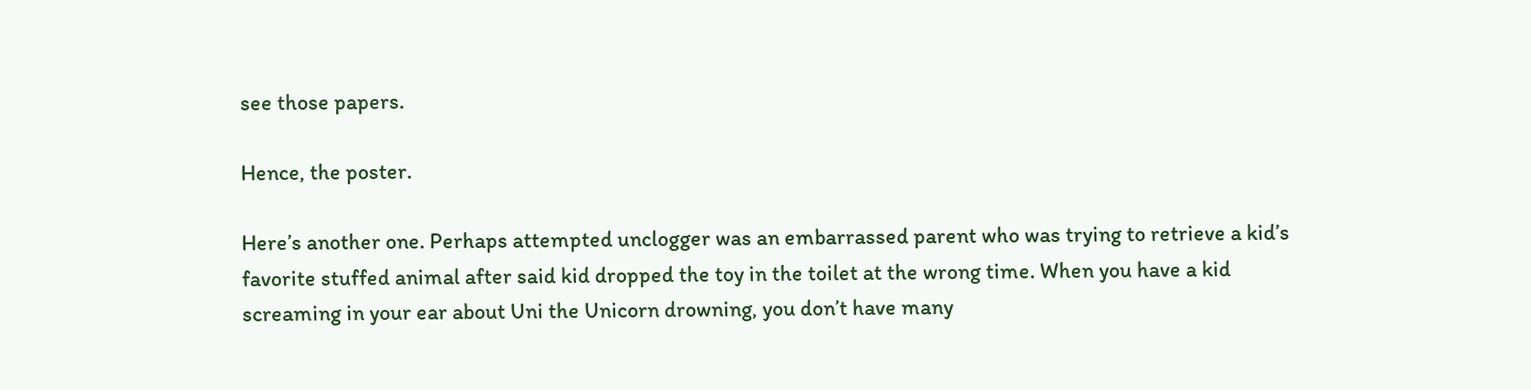see those papers.

Hence, the poster.

Here’s another one. Perhaps attempted unclogger was an embarrassed parent who was trying to retrieve a kid’s favorite stuffed animal after said kid dropped the toy in the toilet at the wrong time. When you have a kid screaming in your ear about Uni the Unicorn drowning, you don’t have many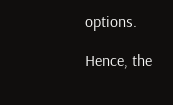options.

Hence, the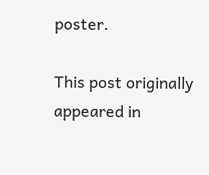poster.

This post originally appeared in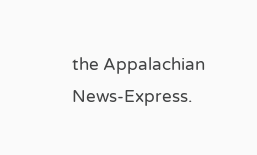the Appalachian News-Express.